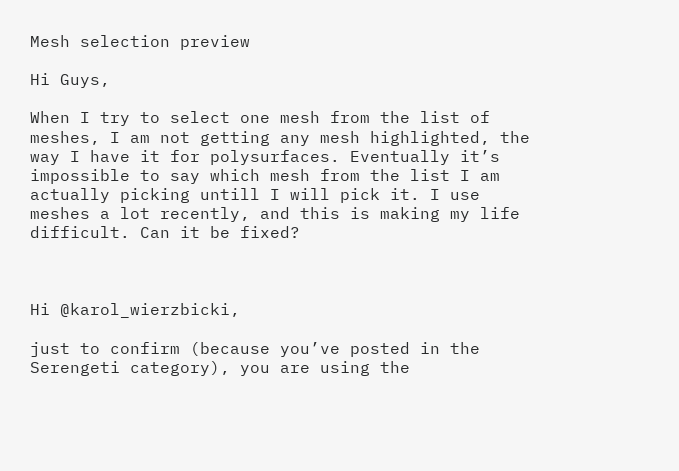Mesh selection preview

Hi Guys,

When I try to select one mesh from the list of meshes, I am not getting any mesh highlighted, the way I have it for polysurfaces. Eventually it’s impossible to say which mesh from the list I am actually picking untill I will pick it. I use meshes a lot recently, and this is making my life difficult. Can it be fixed?



Hi @karol_wierzbicki,

just to confirm (because you’ve posted in the Serengeti category), you are using the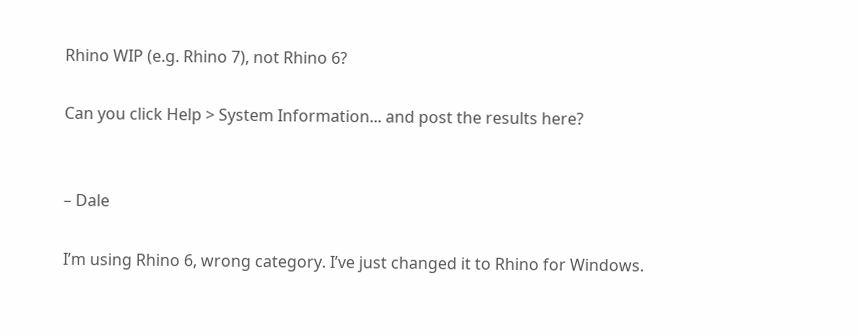Rhino WIP (e.g. Rhino 7), not Rhino 6?

Can you click Help > System Information... and post the results here?


– Dale

I’m using Rhino 6, wrong category. I’ve just changed it to Rhino for Windows.